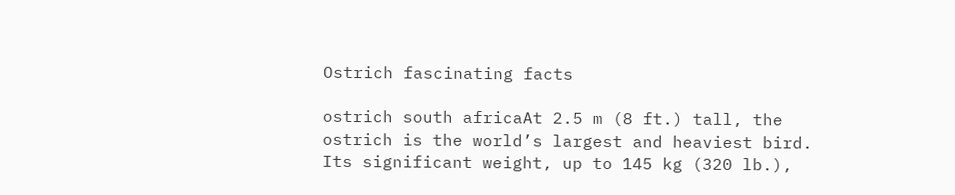Ostrich fascinating facts

ostrich south africaAt 2.5 m (8 ft.) tall, the ostrich is the world’s largest and heaviest bird. Its significant weight, up to 145 kg (320 lb.),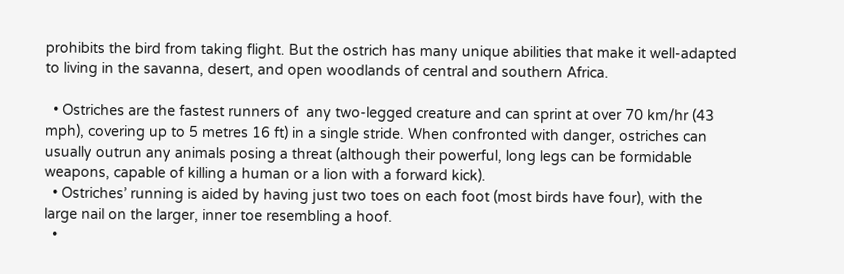prohibits the bird from taking flight. But the ostrich has many unique abilities that make it well-adapted to living in the savanna, desert, and open woodlands of central and southern Africa.

  • Ostriches are the fastest runners of  any two-legged creature and can sprint at over 70 km/hr (43 mph), covering up to 5 metres 16 ft) in a single stride. When confronted with danger, ostriches can usually outrun any animals posing a threat (although their powerful, long legs can be formidable weapons, capable of killing a human or a lion with a forward kick).
  • Ostriches’ running is aided by having just two toes on each foot (most birds have four), with the large nail on the larger, inner toe resembling a hoof.
  •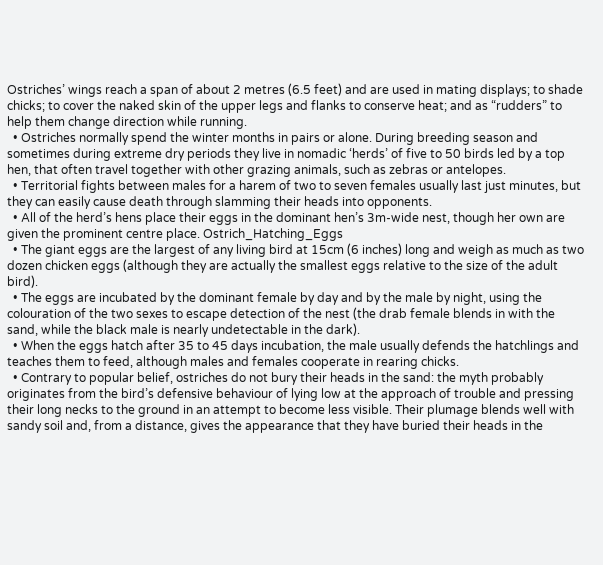Ostriches’ wings reach a span of about 2 metres (6.5 feet) and are used in mating displays; to shade chicks; to cover the naked skin of the upper legs and flanks to conserve heat; and as “rudders” to help them change direction while running.
  • Ostriches normally spend the winter months in pairs or alone. During breeding season and sometimes during extreme dry periods they live in nomadic ‘herds’ of five to 50 birds led by a top hen, that often travel together with other grazing animals, such as zebras or antelopes.
  • Territorial fights between males for a harem of two to seven females usually last just minutes, but they can easily cause death through slamming their heads into opponents.
  • All of the herd’s hens place their eggs in the dominant hen’s 3m-wide nest, though her own are given the prominent centre place. Ostrich_Hatching_Eggs
  • The giant eggs are the largest of any living bird at 15cm (6 inches) long and weigh as much as two dozen chicken eggs (although they are actually the smallest eggs relative to the size of the adult bird).
  • The eggs are incubated by the dominant female by day and by the male by night, using the colouration of the two sexes to escape detection of the nest (the drab female blends in with the sand, while the black male is nearly undetectable in the dark).
  • When the eggs hatch after 35 to 45 days incubation, the male usually defends the hatchlings and teaches them to feed, although males and females cooperate in rearing chicks.
  • Contrary to popular belief, ostriches do not bury their heads in the sand: the myth probably originates from the bird’s defensive behaviour of lying low at the approach of trouble and pressing their long necks to the ground in an attempt to become less visible. Their plumage blends well with sandy soil and, from a distance, gives the appearance that they have buried their heads in the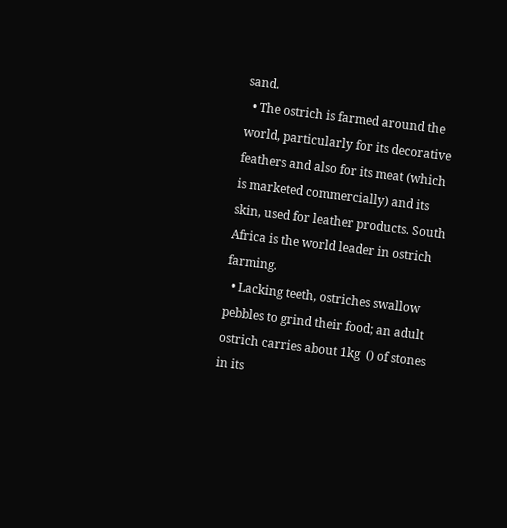sand.
  • The ostrich is farmed around the world, particularly for its decorative feathers and also for its meat (which is marketed commercially) and its skin, used for leather products. South Africa is the world leader in ostrich  farming.
  • Lacking teeth, ostriches swallow pebbles to grind their food; an adult ostrich carries about 1kg  () of stones in its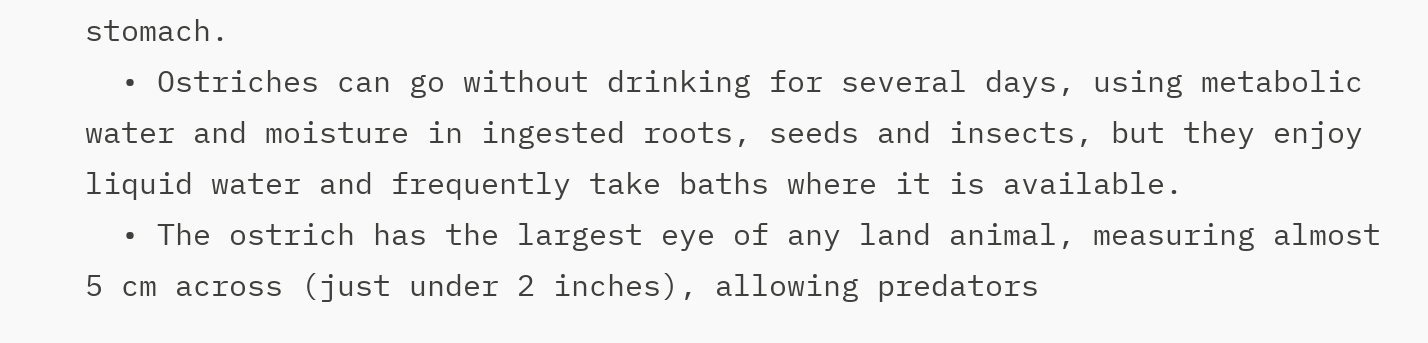stomach.
  • Ostriches can go without drinking for several days, using metabolic water and moisture in ingested roots, seeds and insects, but they enjoy liquid water and frequently take baths where it is available.
  • The ostrich has the largest eye of any land animal, measuring almost 5 cm across (just under 2 inches), allowing predators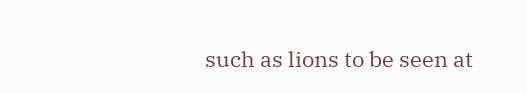such as lions to be seen at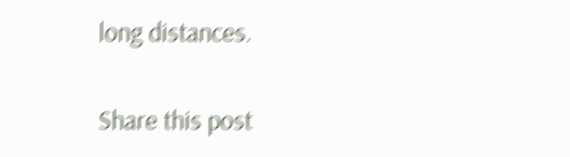long distances.

Share this post